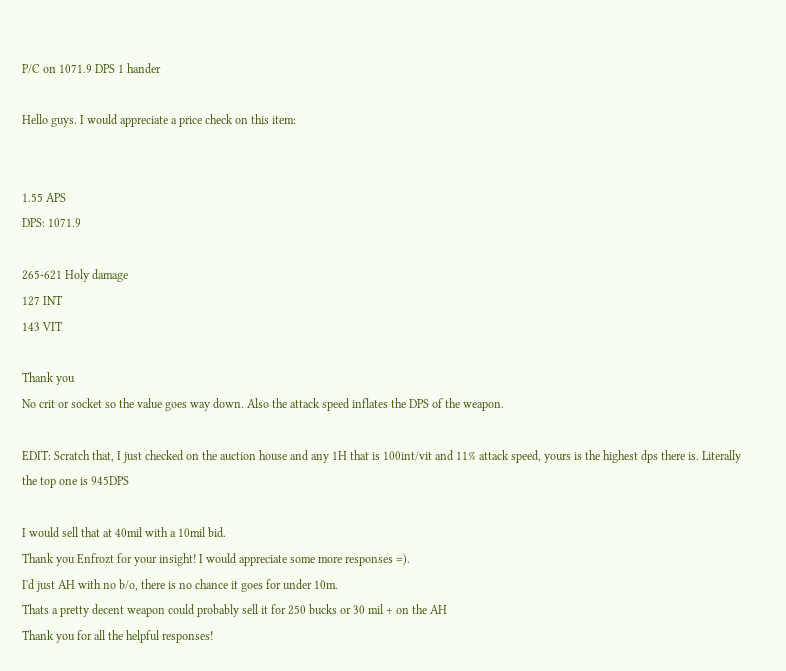P/C on 1071.9 DPS 1 hander

Hello guys. I would appreciate a price check on this item:


1.55 APS
DPS: 1071.9

265-621 Holy damage
127 INT
143 VIT

Thank you
No crit or socket so the value goes way down. Also the attack speed inflates the DPS of the weapon.

EDIT: Scratch that, I just checked on the auction house and any 1H that is 100int/vit and 11% attack speed, yours is the highest dps there is. Literally the top one is 945DPS

I would sell that at 40mil with a 10mil bid.
Thank you Enfrozt for your insight! I would appreciate some more responses =).
I'd just AH with no b/o, there is no chance it goes for under 10m.
Thats a pretty decent weapon could probably sell it for 250 bucks or 30 mil + on the AH
Thank you for all the helpful responses!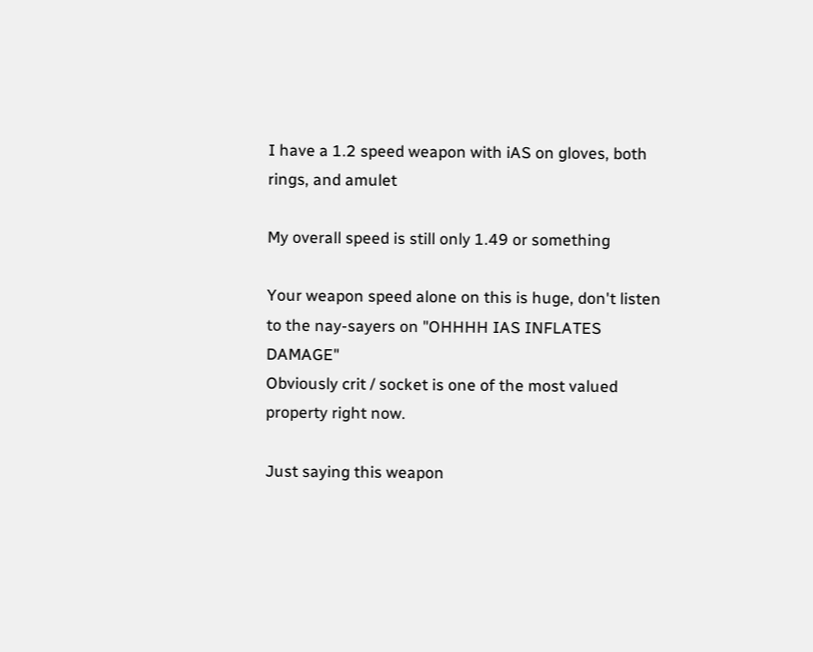I have a 1.2 speed weapon with iAS on gloves, both rings, and amulet

My overall speed is still only 1.49 or something

Your weapon speed alone on this is huge, don't listen to the nay-sayers on "OHHHH IAS INFLATES DAMAGE"
Obviously crit / socket is one of the most valued property right now.

Just saying this weapon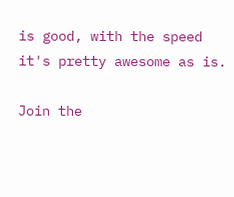is good, with the speed it's pretty awesome as is.

Join the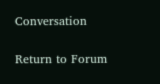Conversation

Return to Forum